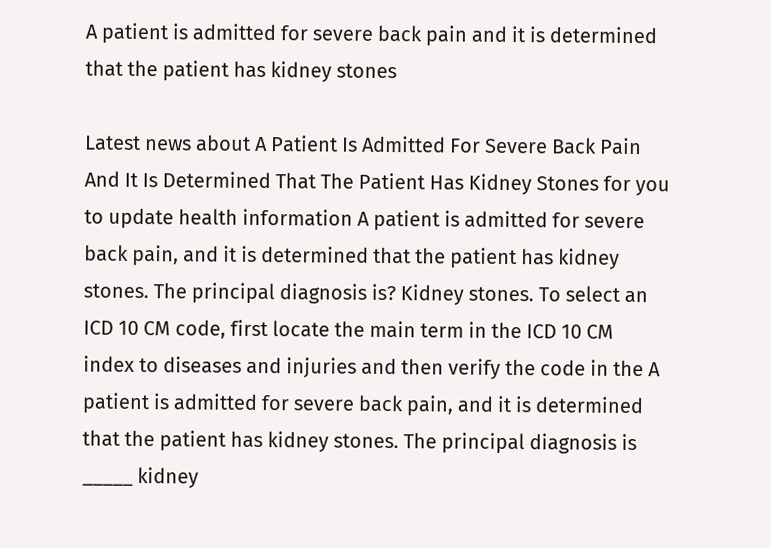A patient is admitted for severe back pain and it is determined that the patient has kidney stones

Latest news about A Patient Is Admitted For Severe Back Pain And It Is Determined That The Patient Has Kidney Stones for you to update health information A patient is admitted for severe back pain, and it is determined that the patient has kidney stones. The principal diagnosis is? Kidney stones. To select an ICD 10 CM code, first locate the main term in the ICD 10 CM index to diseases and injuries and then verify the code in the A patient is admitted for severe back pain, and it is determined that the patient has kidney stones. The principal diagnosis is _____ kidney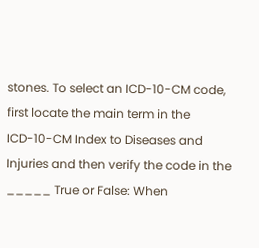stones. To select an ICD-10-CM code, first locate the main term in the ICD-10-CM Index to Diseases and Injuries and then verify the code in the _____ True or False: When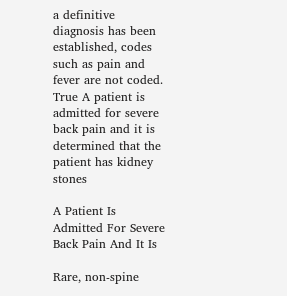a definitive diagnosis has been established, codes such as pain and fever are not coded. True A patient is admitted for severe back pain and it is determined that the patient has kidney stones

A Patient Is Admitted For Severe Back Pain And It Is

Rare, non-spine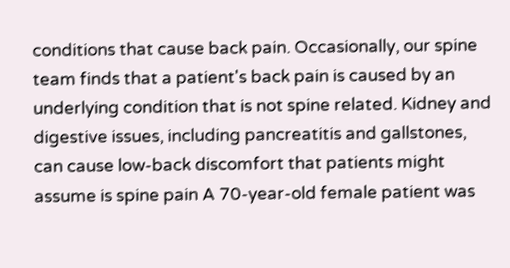conditions that cause back pain. Occasionally, our spine team finds that a patient's back pain is caused by an underlying condition that is not spine related. Kidney and digestive issues, including pancreatitis and gallstones, can cause low-back discomfort that patients might assume is spine pain A 70-year-old female patient was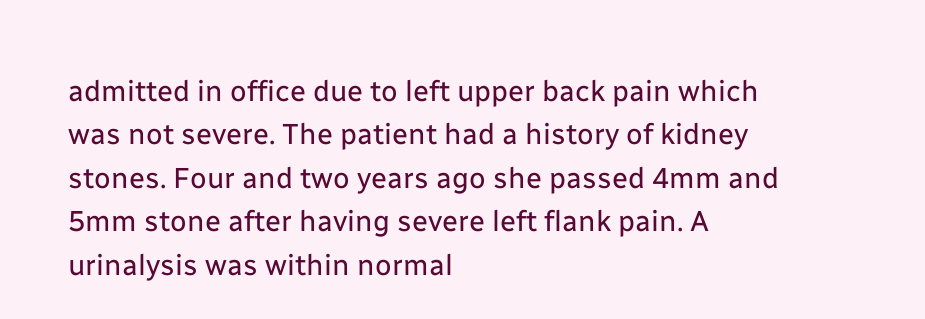admitted in office due to left upper back pain which was not severe. The patient had a history of kidney stones. Four and two years ago she passed 4mm and 5mm stone after having severe left flank pain. A urinalysis was within normal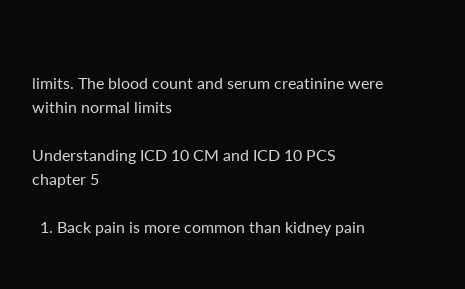limits. The blood count and serum creatinine were within normal limits

Understanding ICD 10 CM and ICD 10 PCS chapter 5

  1. Back pain is more common than kidney pain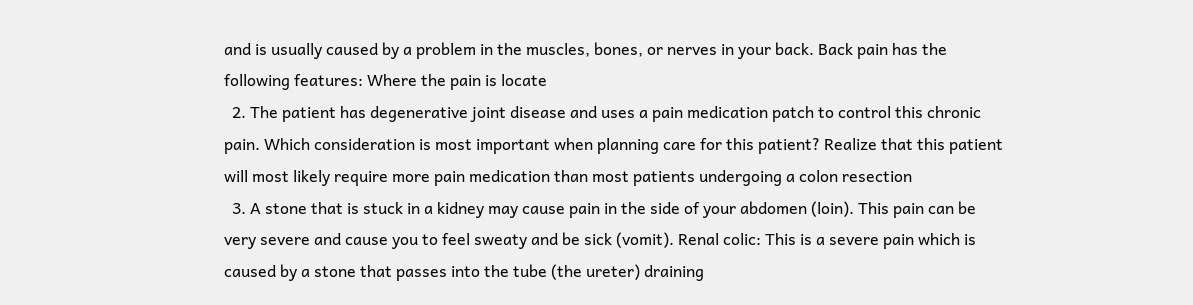and is usually caused by a problem in the muscles, bones, or nerves in your back. Back pain has the following features: Where the pain is locate
  2. The patient has degenerative joint disease and uses a pain medication patch to control this chronic pain. Which consideration is most important when planning care for this patient? Realize that this patient will most likely require more pain medication than most patients undergoing a colon resection
  3. A stone that is stuck in a kidney may cause pain in the side of your abdomen (loin). This pain can be very severe and cause you to feel sweaty and be sick (vomit). Renal colic: This is a severe pain which is caused by a stone that passes into the tube (the ureter) draining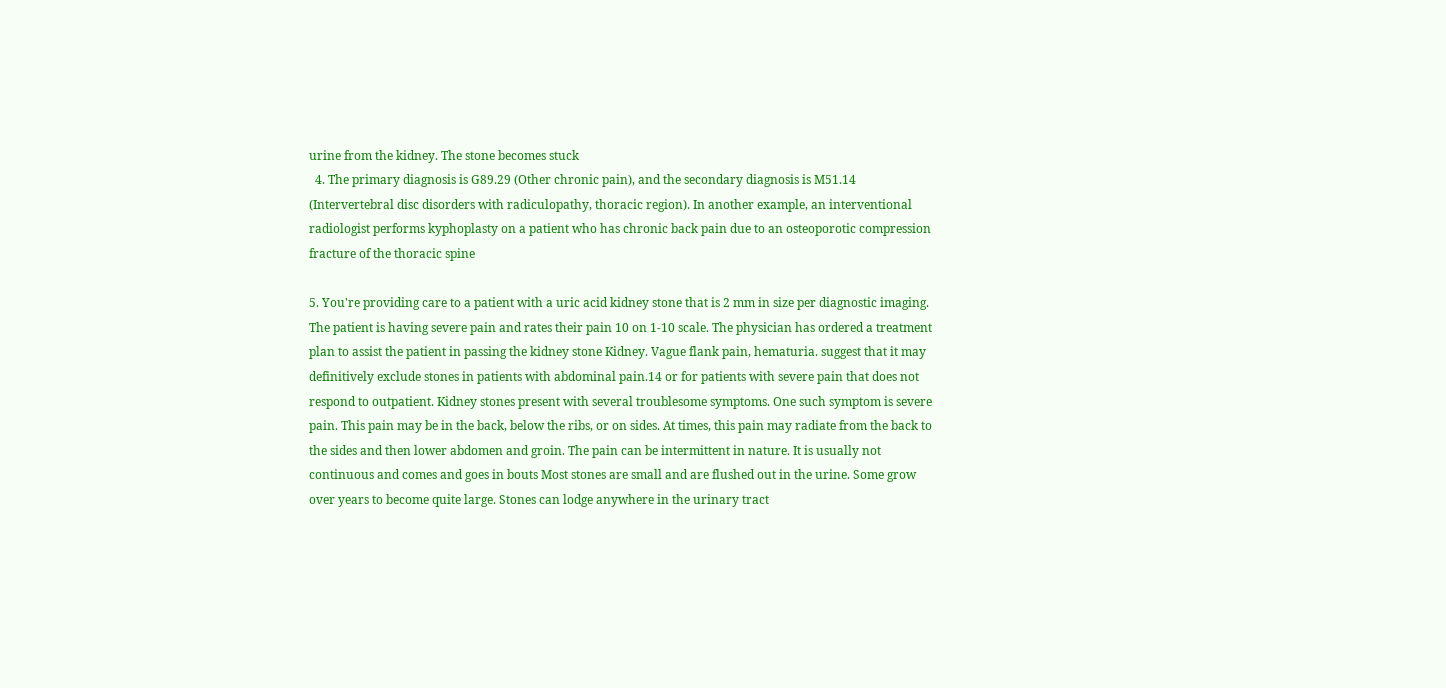urine from the kidney. The stone becomes stuck
  4. The primary diagnosis is G89.29 (Other chronic pain), and the secondary diagnosis is M51.14 (Intervertebral disc disorders with radiculopathy, thoracic region). In another example, an interventional radiologist performs kyphoplasty on a patient who has chronic back pain due to an osteoporotic compression fracture of the thoracic spine

5. You're providing care to a patient with a uric acid kidney stone that is 2 mm in size per diagnostic imaging. The patient is having severe pain and rates their pain 10 on 1-10 scale. The physician has ordered a treatment plan to assist the patient in passing the kidney stone Kidney. Vague flank pain, hematuria. suggest that it may definitively exclude stones in patients with abdominal pain.14 or for patients with severe pain that does not respond to outpatient. Kidney stones present with several troublesome symptoms. One such symptom is severe pain. This pain may be in the back, below the ribs, or on sides. At times, this pain may radiate from the back to the sides and then lower abdomen and groin. The pain can be intermittent in nature. It is usually not continuous and comes and goes in bouts Most stones are small and are flushed out in the urine. Some grow over years to become quite large. Stones can lodge anywhere in the urinary tract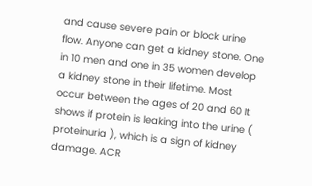and cause severe pain or block urine flow. Anyone can get a kidney stone. One in 10 men and one in 35 women develop a kidney stone in their lifetime. Most occur between the ages of 20 and 60 It shows if protein is leaking into the urine ( proteinuria ), which is a sign of kidney damage. ACR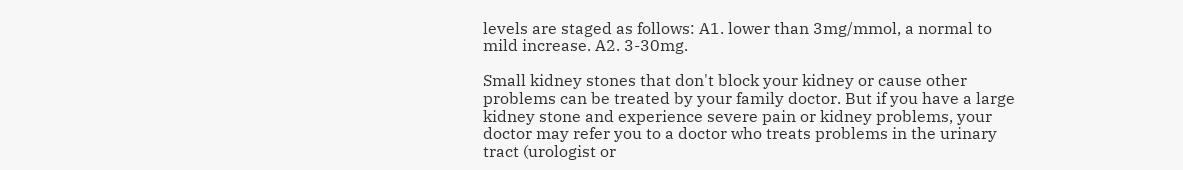levels are staged as follows: A1. lower than 3mg/mmol, a normal to mild increase. A2. 3-30mg.

Small kidney stones that don't block your kidney or cause other problems can be treated by your family doctor. But if you have a large kidney stone and experience severe pain or kidney problems, your doctor may refer you to a doctor who treats problems in the urinary tract (urologist or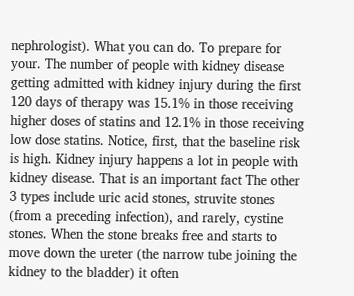nephrologist). What you can do. To prepare for your. The number of people with kidney disease getting admitted with kidney injury during the first 120 days of therapy was 15.1% in those receiving higher doses of statins and 12.1% in those receiving low dose statins. Notice, first, that the baseline risk is high. Kidney injury happens a lot in people with kidney disease. That is an important fact The other 3 types include uric acid stones, struvite stones (from a preceding infection), and rarely, cystine stones. When the stone breaks free and starts to move down the ureter (the narrow tube joining the kidney to the bladder) it often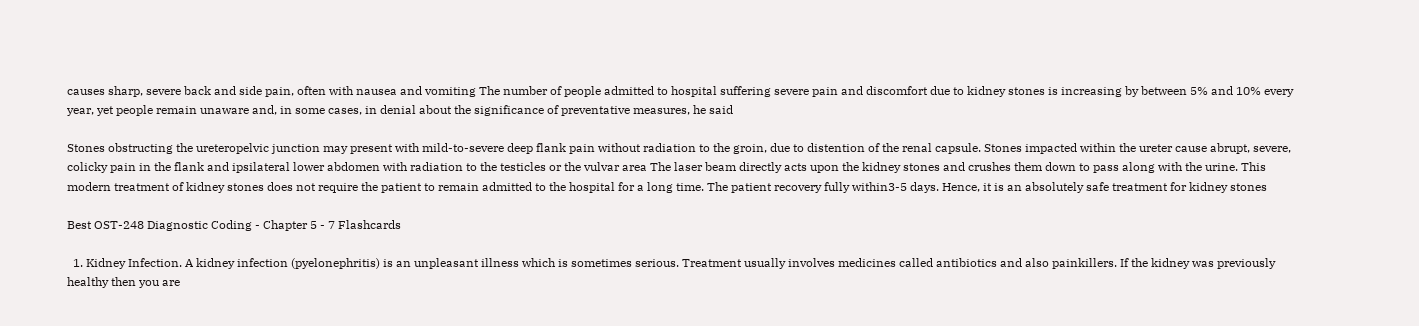causes sharp, severe back and side pain, often with nausea and vomiting The number of people admitted to hospital suffering severe pain and discomfort due to kidney stones is increasing by between 5% and 10% every year, yet people remain unaware and, in some cases, in denial about the significance of preventative measures, he said

Stones obstructing the ureteropelvic junction may present with mild-to-severe deep flank pain without radiation to the groin, due to distention of the renal capsule. Stones impacted within the ureter cause abrupt, severe, colicky pain in the flank and ipsilateral lower abdomen with radiation to the testicles or the vulvar area The laser beam directly acts upon the kidney stones and crushes them down to pass along with the urine. This modern treatment of kidney stones does not require the patient to remain admitted to the hospital for a long time. The patient recovery fully within3-5 days. Hence, it is an absolutely safe treatment for kidney stones

Best OST-248 Diagnostic Coding - Chapter 5 - 7 Flashcards

  1. Kidney Infection. A kidney infection (pyelonephritis) is an unpleasant illness which is sometimes serious. Treatment usually involves medicines called antibiotics and also painkillers. If the kidney was previously healthy then you are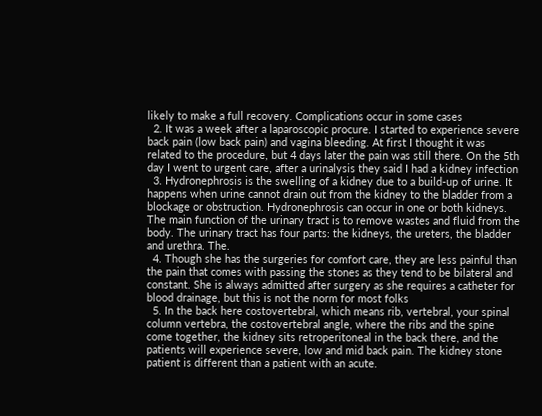likely to make a full recovery. Complications occur in some cases
  2. It was a week after a laparoscopic procure. I started to experience severe back pain (low back pain) and vagina bleeding. At first I thought it was related to the procedure, but 4 days later the pain was still there. On the 5th day I went to urgent care, after a urinalysis they said I had a kidney infection
  3. Hydronephrosis is the swelling of a kidney due to a build-up of urine. It happens when urine cannot drain out from the kidney to the bladder from a blockage or obstruction. Hydronephrosis can occur in one or both kidneys. The main function of the urinary tract is to remove wastes and fluid from the body. The urinary tract has four parts: the kidneys, the ureters, the bladder and urethra. The.
  4. Though she has the surgeries for comfort care, they are less painful than the pain that comes with passing the stones as they tend to be bilateral and constant. She is always admitted after surgery as she requires a catheter for blood drainage, but this is not the norm for most folks
  5. In the back here costovertebral, which means rib, vertebral, your spinal column vertebra, the costovertebral angle, where the ribs and the spine come together, the kidney sits retroperitoneal in the back there, and the patients will experience severe, low and mid back pain. The kidney stone patient is different than a patient with an acute.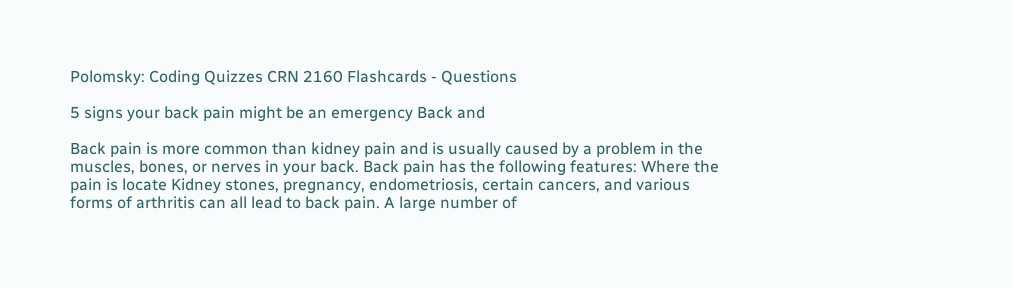Polomsky: Coding Quizzes CRN 2160 Flashcards - Questions

5 signs your back pain might be an emergency Back and

Back pain is more common than kidney pain and is usually caused by a problem in the muscles, bones, or nerves in your back. Back pain has the following features: Where the pain is locate Kidney stones, pregnancy, endometriosis, certain cancers, and various forms of arthritis can all lead to back pain. A large number of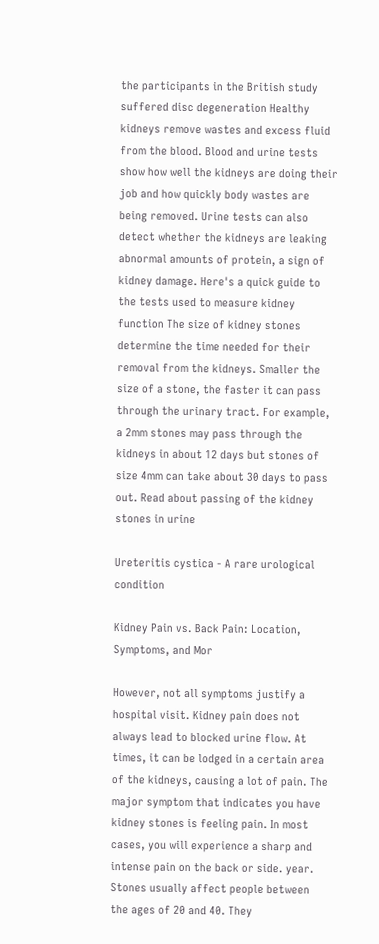the participants in the British study suffered disc degeneration Healthy kidneys remove wastes and excess fluid from the blood. Blood and urine tests show how well the kidneys are doing their job and how quickly body wastes are being removed. Urine tests can also detect whether the kidneys are leaking abnormal amounts of protein, a sign of kidney damage. Here's a quick guide to the tests used to measure kidney function The size of kidney stones determine the time needed for their removal from the kidneys. Smaller the size of a stone, the faster it can pass through the urinary tract. For example, a 2mm stones may pass through the kidneys in about 12 days but stones of size 4mm can take about 30 days to pass out. Read about passing of the kidney stones in urine

Ureteritis cystica - A rare urological condition

Kidney Pain vs. Back Pain: Location, Symptoms, and Mor

However, not all symptoms justify a hospital visit. Kidney pain does not always lead to blocked urine flow. At times, it can be lodged in a certain area of the kidneys, causing a lot of pain. The major symptom that indicates you have kidney stones is feeling pain. In most cases, you will experience a sharp and intense pain on the back or side. year. Stones usually affect people between the ages of 20 and 40. They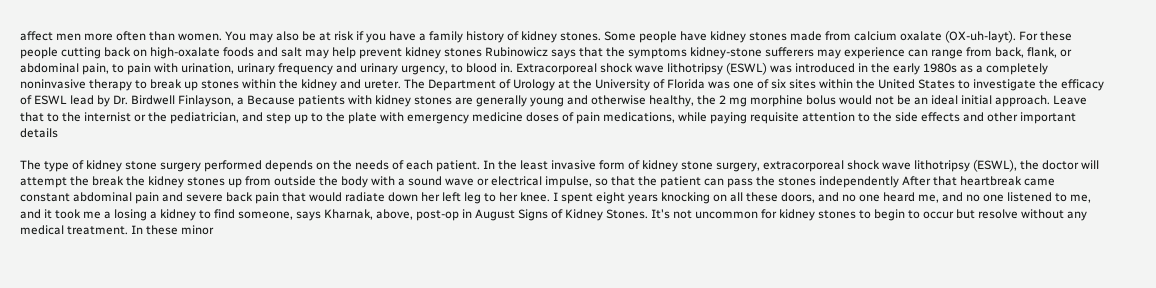affect men more often than women. You may also be at risk if you have a family history of kidney stones. Some people have kidney stones made from calcium oxalate (OX-uh-layt). For these people cutting back on high-oxalate foods and salt may help prevent kidney stones Rubinowicz says that the symptoms kidney-stone sufferers may experience can range from back, flank, or abdominal pain, to pain with urination, urinary frequency and urinary urgency, to blood in. Extracorporeal shock wave lithotripsy (ESWL) was introduced in the early 1980s as a completely noninvasive therapy to break up stones within the kidney and ureter. The Department of Urology at the University of Florida was one of six sites within the United States to investigate the efficacy of ESWL lead by Dr. Birdwell Finlayson, a Because patients with kidney stones are generally young and otherwise healthy, the 2 mg morphine bolus would not be an ideal initial approach. Leave that to the internist or the pediatrician, and step up to the plate with emergency medicine doses of pain medications, while paying requisite attention to the side effects and other important details

The type of kidney stone surgery performed depends on the needs of each patient. In the least invasive form of kidney stone surgery, extracorporeal shock wave lithotripsy (ESWL), the doctor will attempt the break the kidney stones up from outside the body with a sound wave or electrical impulse, so that the patient can pass the stones independently After that heartbreak came constant abdominal pain and severe back pain that would radiate down her left leg to her knee. I spent eight years knocking on all these doors, and no one heard me, and no one listened to me, and it took me a losing a kidney to find someone, says Kharnak, above, post-op in August Signs of Kidney Stones. It's not uncommon for kidney stones to begin to occur but resolve without any medical treatment. In these minor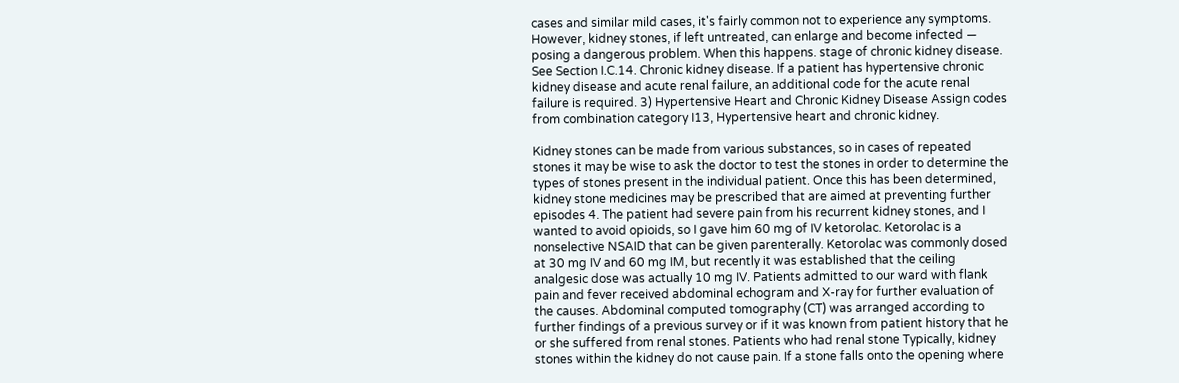cases and similar mild cases, it's fairly common not to experience any symptoms. However, kidney stones, if left untreated, can enlarge and become infected — posing a dangerous problem. When this happens. stage of chronic kidney disease. See Section I.C.14. Chronic kidney disease. If a patient has hypertensive chronic kidney disease and acute renal failure, an additional code for the acute renal failure is required. 3) Hypertensive Heart and Chronic Kidney Disease Assign codes from combination category I13, Hypertensive heart and chronic kidney.

Kidney stones can be made from various substances, so in cases of repeated stones it may be wise to ask the doctor to test the stones in order to determine the types of stones present in the individual patient. Once this has been determined, kidney stone medicines may be prescribed that are aimed at preventing further episodes 4. The patient had severe pain from his recurrent kidney stones, and I wanted to avoid opioids, so I gave him 60 mg of IV ketorolac. Ketorolac is a nonselective NSAID that can be given parenterally. Ketorolac was commonly dosed at 30 mg IV and 60 mg IM, but recently it was established that the ceiling analgesic dose was actually 10 mg IV. Patients admitted to our ward with flank pain and fever received abdominal echogram and X-ray for further evaluation of the causes. Abdominal computed tomography (CT) was arranged according to further findings of a previous survey or if it was known from patient history that he or she suffered from renal stones. Patients who had renal stone Typically, kidney stones within the kidney do not cause pain. If a stone falls onto the opening where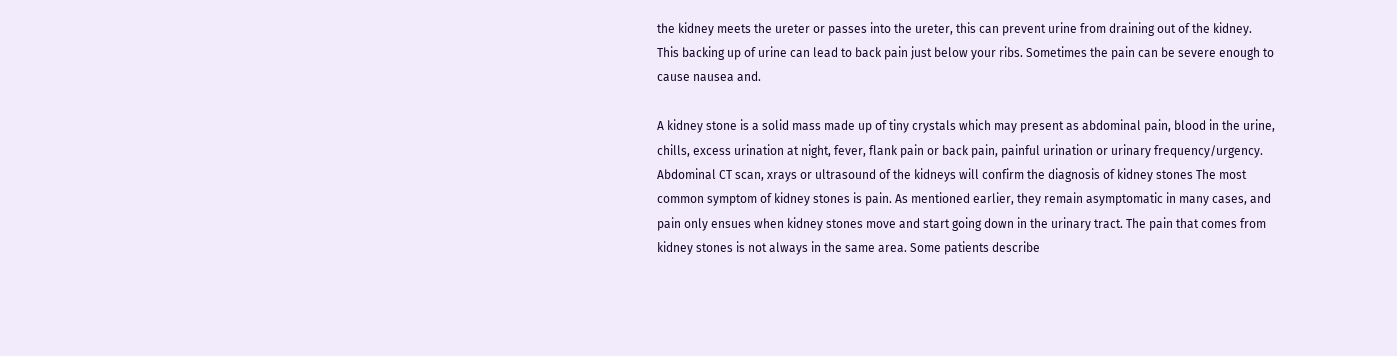the kidney meets the ureter or passes into the ureter, this can prevent urine from draining out of the kidney. This backing up of urine can lead to back pain just below your ribs. Sometimes the pain can be severe enough to cause nausea and.

A kidney stone is a solid mass made up of tiny crystals which may present as abdominal pain, blood in the urine, chills, excess urination at night, fever, flank pain or back pain, painful urination or urinary frequency/urgency. Abdominal CT scan, xrays or ultrasound of the kidneys will confirm the diagnosis of kidney stones The most common symptom of kidney stones is pain. As mentioned earlier, they remain asymptomatic in many cases, and pain only ensues when kidney stones move and start going down in the urinary tract. The pain that comes from kidney stones is not always in the same area. Some patients describe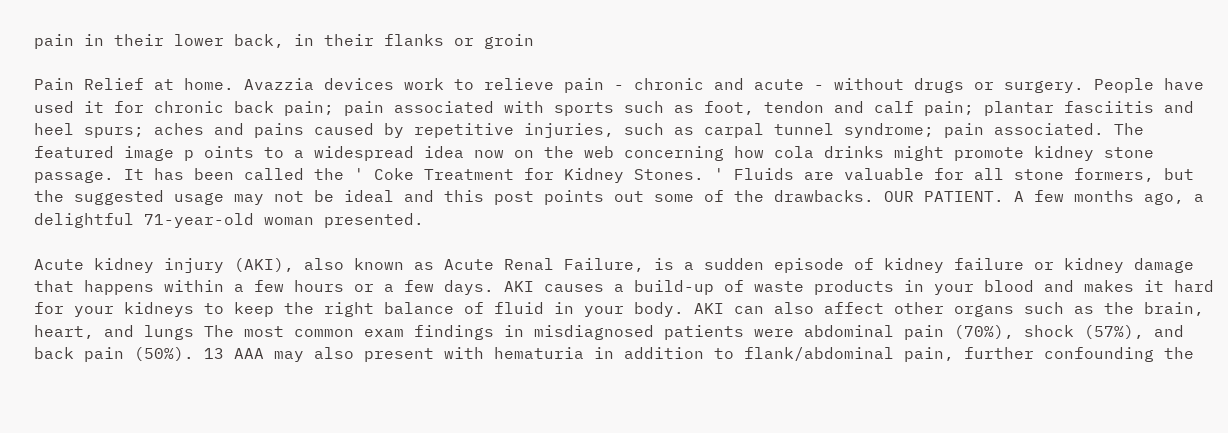pain in their lower back, in their flanks or groin

Pain Relief at home. Avazzia devices work to relieve pain - chronic and acute - without drugs or surgery. People have used it for chronic back pain; pain associated with sports such as foot, tendon and calf pain; plantar fasciitis and heel spurs; aches and pains caused by repetitive injuries, such as carpal tunnel syndrome; pain associated. The featured image p oints to a widespread idea now on the web concerning how cola drinks might promote kidney stone passage. It has been called the ' Coke Treatment for Kidney Stones. ' Fluids are valuable for all stone formers, but the suggested usage may not be ideal and this post points out some of the drawbacks. OUR PATIENT. A few months ago, a delightful 71-year-old woman presented.

Acute kidney injury (AKI), also known as Acute Renal Failure, is a sudden episode of kidney failure or kidney damage that happens within a few hours or a few days. AKI causes a build-up of waste products in your blood and makes it hard for your kidneys to keep the right balance of fluid in your body. AKI can also affect other organs such as the brain, heart, and lungs The most common exam findings in misdiagnosed patients were abdominal pain (70%), shock (57%), and back pain (50%). 13 AAA may also present with hematuria in addition to flank/abdominal pain, further confounding the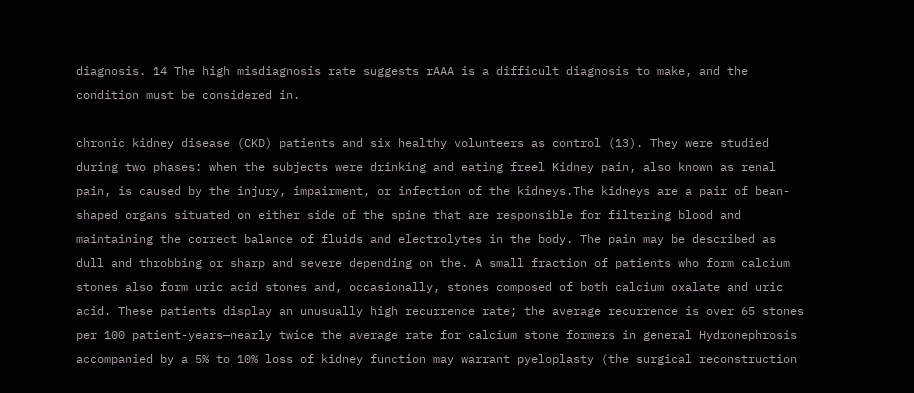diagnosis. 14 The high misdiagnosis rate suggests rAAA is a difficult diagnosis to make, and the condition must be considered in.

chronic kidney disease (CKD) patients and six healthy volunteers as control (13). They were studied during two phases: when the subjects were drinking and eating freel Kidney pain, also known as renal pain, is caused by the injury, impairment, or infection of the kidneys.The kidneys are a pair of bean-shaped organs situated on either side of the spine that are responsible for filtering blood and maintaining the correct balance of fluids and electrolytes in the body. The pain may be described as dull and throbbing or sharp and severe depending on the. A small fraction of patients who form calcium stones also form uric acid stones and, occasionally, stones composed of both calcium oxalate and uric acid. These patients display an unusually high recurrence rate; the average recurrence is over 65 stones per 100 patient-years—nearly twice the average rate for calcium stone formers in general Hydronephrosis accompanied by a 5% to 10% loss of kidney function may warrant pyeloplasty (the surgical reconstruction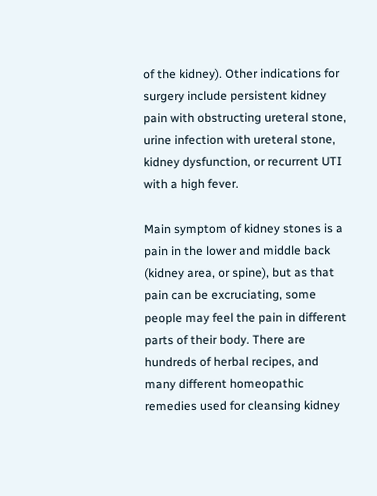of the kidney). Other indications for surgery include persistent kidney pain with obstructing ureteral stone, urine infection with ureteral stone, kidney dysfunction, or recurrent UTI with a high fever.

Main symptom of kidney stones is a pain in the lower and middle back (kidney area, or spine), but as that pain can be excruciating, some people may feel the pain in different parts of their body. There are hundreds of herbal recipes, and many different homeopathic remedies used for cleansing kidney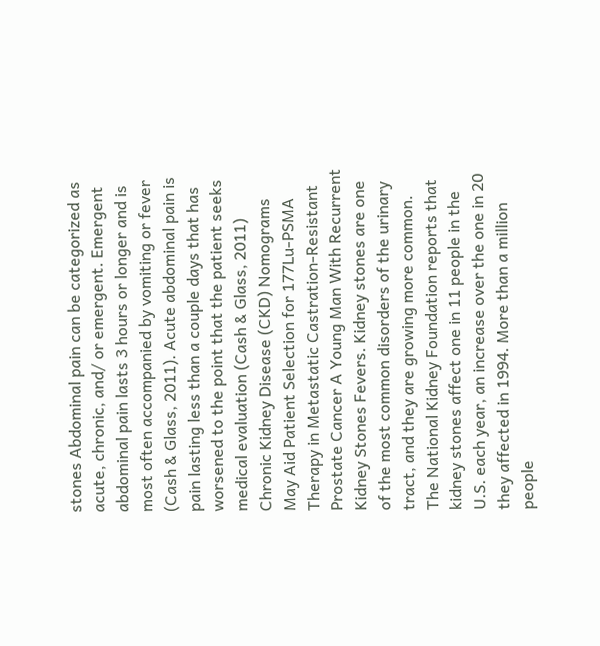stones Abdominal pain can be categorized as acute, chronic, and/ or emergent. Emergent abdominal pain lasts 3 hours or longer and is most often accompanied by vomiting or fever (Cash & Glass, 2011). Acute abdominal pain is pain lasting less than a couple days that has worsened to the point that the patient seeks medical evaluation (Cash & Glass, 2011) Chronic Kidney Disease (CKD) Nomograms May Aid Patient Selection for 177Lu-PSMA Therapy in Metastatic Castration-Resistant Prostate Cancer A Young Man With Recurrent Kidney Stones Fevers. Kidney stones are one of the most common disorders of the urinary tract, and they are growing more common. The National Kidney Foundation reports that kidney stones affect one in 11 people in the U.S. each year, an increase over the one in 20 they affected in 1994. More than a million people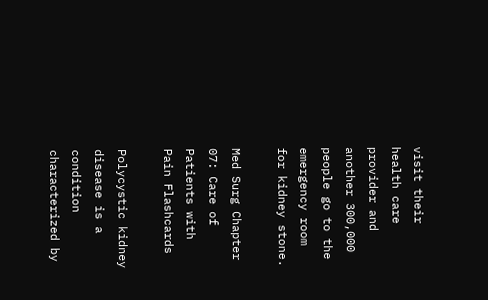visit their health care provider and another 300,000 people go to the emergency room for kidney stone.

Med Surg Chapter 07: Care of Patients with Pain Flashcards

Polycystic kidney disease is a condition characterized by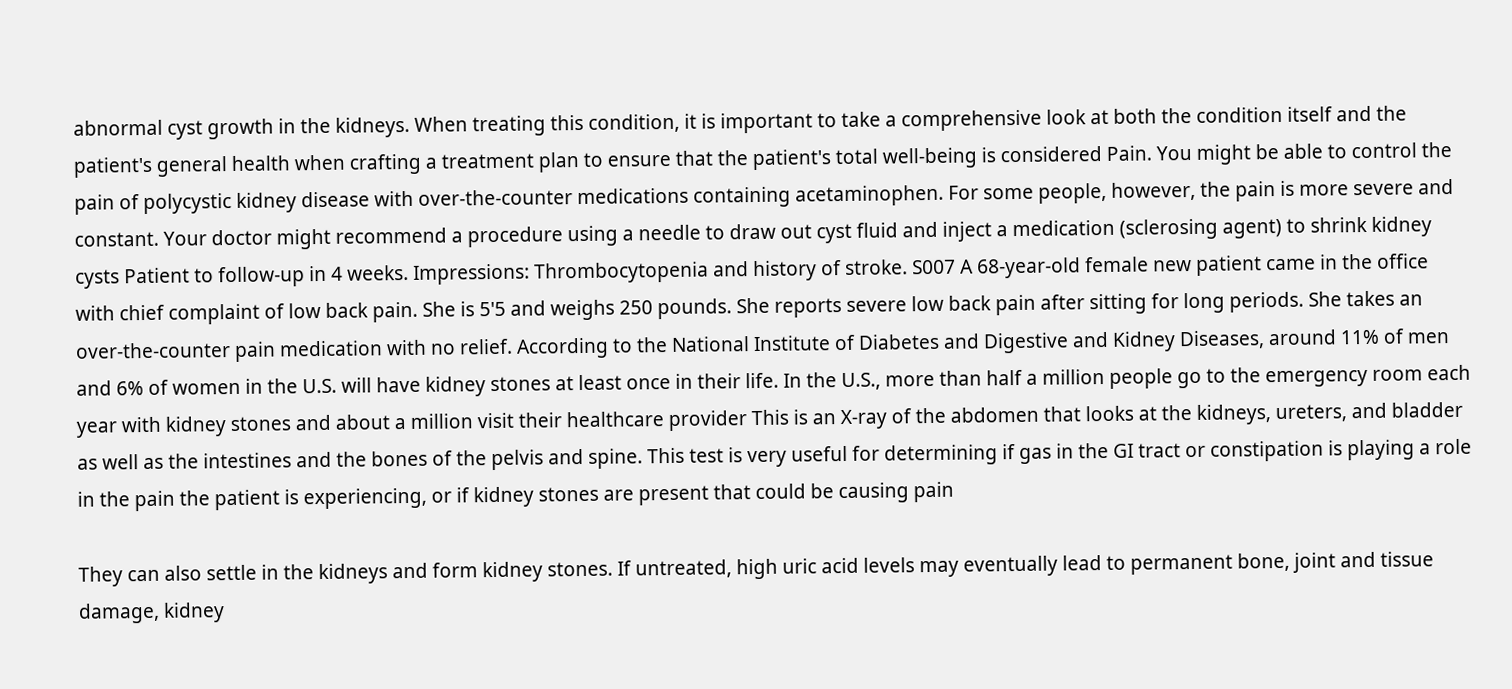abnormal cyst growth in the kidneys. When treating this condition, it is important to take a comprehensive look at both the condition itself and the patient's general health when crafting a treatment plan to ensure that the patient's total well-being is considered Pain. You might be able to control the pain of polycystic kidney disease with over-the-counter medications containing acetaminophen. For some people, however, the pain is more severe and constant. Your doctor might recommend a procedure using a needle to draw out cyst fluid and inject a medication (sclerosing agent) to shrink kidney cysts Patient to follow-up in 4 weeks. Impressions: Thrombocytopenia and history of stroke. S007 A 68-year-old female new patient came in the office with chief complaint of low back pain. She is 5'5 and weighs 250 pounds. She reports severe low back pain after sitting for long periods. She takes an over-the-counter pain medication with no relief. According to the National Institute of Diabetes and Digestive and Kidney Diseases, around 11% of men and 6% of women in the U.S. will have kidney stones at least once in their life. In the U.S., more than half a million people go to the emergency room each year with kidney stones and about a million visit their healthcare provider This is an X-ray of the abdomen that looks at the kidneys, ureters, and bladder as well as the intestines and the bones of the pelvis and spine. This test is very useful for determining if gas in the GI tract or constipation is playing a role in the pain the patient is experiencing, or if kidney stones are present that could be causing pain

They can also settle in the kidneys and form kidney stones. If untreated, high uric acid levels may eventually lead to permanent bone, joint and tissue damage, kidney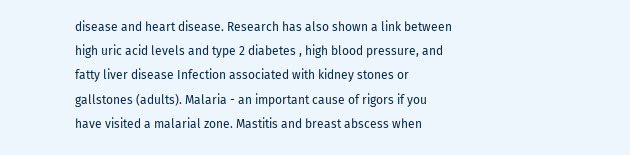disease and heart disease. Research has also shown a link between high uric acid levels and type 2 diabetes , high blood pressure, and fatty liver disease Infection associated with kidney stones or gallstones (adults). Malaria - an important cause of rigors if you have visited a malarial zone. Mastitis and breast abscess when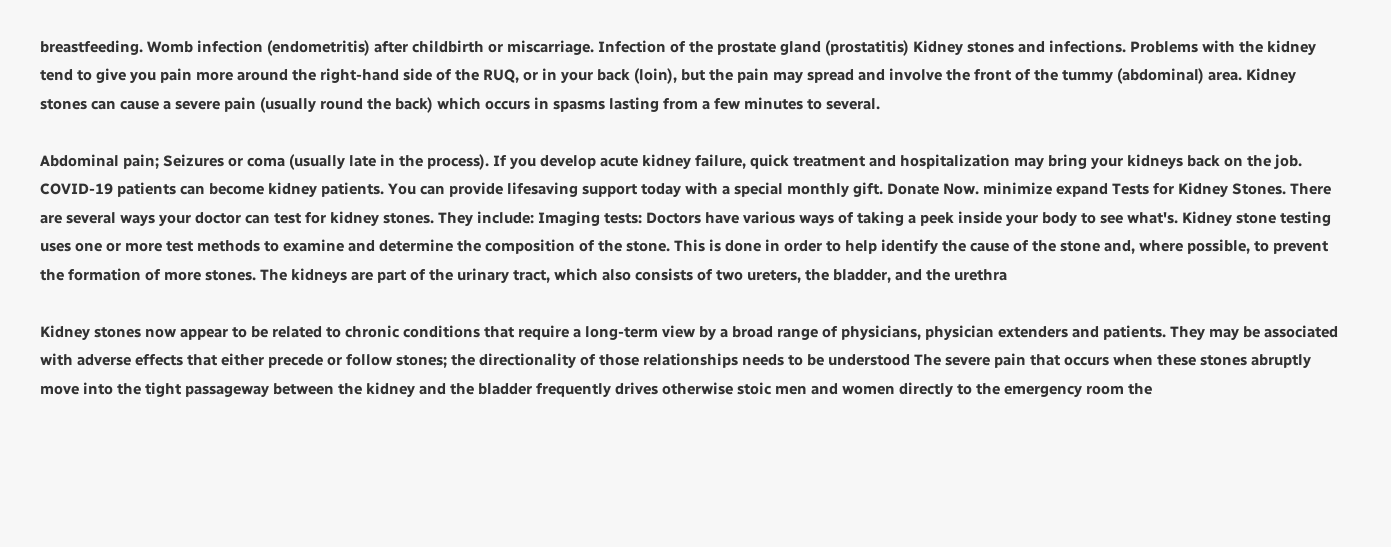breastfeeding. Womb infection (endometritis) after childbirth or miscarriage. Infection of the prostate gland (prostatitis) Kidney stones and infections. Problems with the kidney tend to give you pain more around the right-hand side of the RUQ, or in your back (loin), but the pain may spread and involve the front of the tummy (abdominal) area. Kidney stones can cause a severe pain (usually round the back) which occurs in spasms lasting from a few minutes to several.

Abdominal pain; Seizures or coma (usually late in the process). If you develop acute kidney failure, quick treatment and hospitalization may bring your kidneys back on the job. COVID-19 patients can become kidney patients. You can provide lifesaving support today with a special monthly gift. Donate Now. minimize expand Tests for Kidney Stones. There are several ways your doctor can test for kidney stones. They include: Imaging tests: Doctors have various ways of taking a peek inside your body to see what's. Kidney stone testing uses one or more test methods to examine and determine the composition of the stone. This is done in order to help identify the cause of the stone and, where possible, to prevent the formation of more stones. The kidneys are part of the urinary tract, which also consists of two ureters, the bladder, and the urethra

Kidney stones now appear to be related to chronic conditions that require a long-term view by a broad range of physicians, physician extenders and patients. They may be associated with adverse effects that either precede or follow stones; the directionality of those relationships needs to be understood The severe pain that occurs when these stones abruptly move into the tight passageway between the kidney and the bladder frequently drives otherwise stoic men and women directly to the emergency room the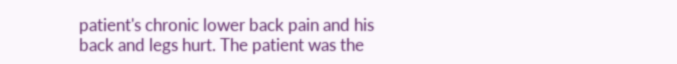patient's chronic lower back pain and his back and legs hurt. The patient was the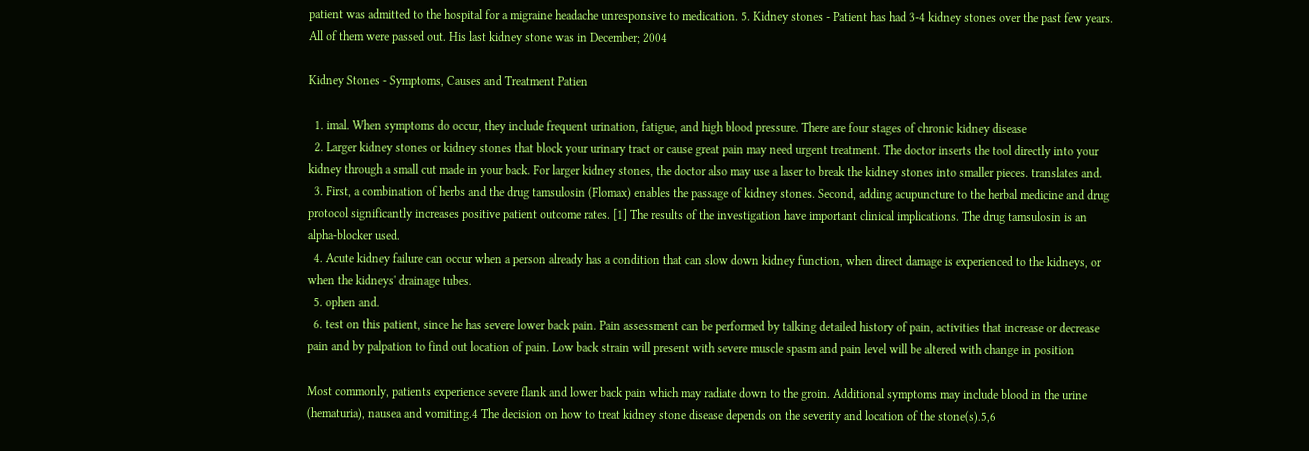patient was admitted to the hospital for a migraine headache unresponsive to medication. 5. Kidney stones - Patient has had 3-4 kidney stones over the past few years. All of them were passed out. His last kidney stone was in December; 2004

Kidney Stones - Symptoms, Causes and Treatment Patien

  1. imal. When symptoms do occur, they include frequent urination, fatigue, and high blood pressure. There are four stages of chronic kidney disease
  2. Larger kidney stones or kidney stones that block your urinary tract or cause great pain may need urgent treatment. The doctor inserts the tool directly into your kidney through a small cut made in your back. For larger kidney stones, the doctor also may use a laser to break the kidney stones into smaller pieces. translates and.
  3. First, a combination of herbs and the drug tamsulosin (Flomax) enables the passage of kidney stones. Second, adding acupuncture to the herbal medicine and drug protocol significantly increases positive patient outcome rates. [1] The results of the investigation have important clinical implications. The drug tamsulosin is an alpha-blocker used.
  4. Acute kidney failure can occur when a person already has a condition that can slow down kidney function, when direct damage is experienced to the kidneys, or when the kidneys' drainage tubes.
  5. ophen and.
  6. test on this patient, since he has severe lower back pain. Pain assessment can be performed by talking detailed history of pain, activities that increase or decrease pain and by palpation to find out location of pain. Low back strain will present with severe muscle spasm and pain level will be altered with change in position

Most commonly, patients experience severe flank and lower back pain which may radiate down to the groin. Additional symptoms may include blood in the urine (hematuria), nausea and vomiting.4 The decision on how to treat kidney stone disease depends on the severity and location of the stone(s).5,6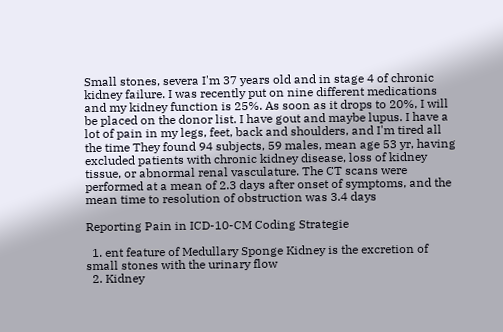Small stones, severa I'm 37 years old and in stage 4 of chronic kidney failure. I was recently put on nine different medications and my kidney function is 25%. As soon as it drops to 20%, I will be placed on the donor list. I have gout and maybe lupus. I have a lot of pain in my legs, feet, back and shoulders, and I'm tired all the time They found 94 subjects, 59 males, mean age 53 yr, having excluded patients with chronic kidney disease, loss of kidney tissue, or abnormal renal vasculature. The CT scans were performed at a mean of 2.3 days after onset of symptoms, and the mean time to resolution of obstruction was 3.4 days

Reporting Pain in ICD-10-CM Coding Strategie

  1. ent feature of Medullary Sponge Kidney is the excretion of small stones with the urinary flow
  2. Kidney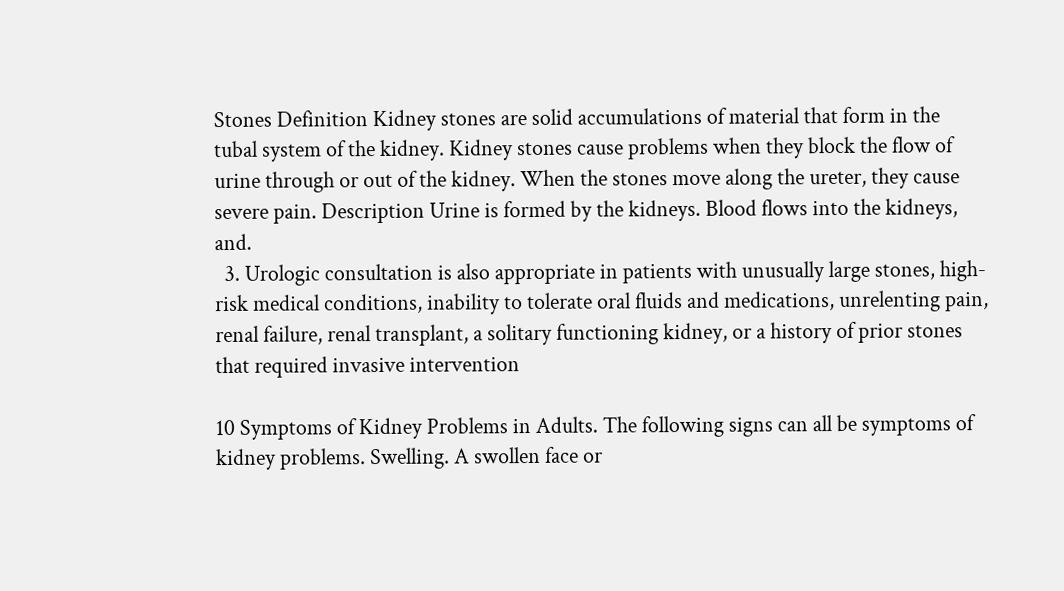Stones Definition Kidney stones are solid accumulations of material that form in the tubal system of the kidney. Kidney stones cause problems when they block the flow of urine through or out of the kidney. When the stones move along the ureter, they cause severe pain. Description Urine is formed by the kidneys. Blood flows into the kidneys, and.
  3. Urologic consultation is also appropriate in patients with unusually large stones, high-risk medical conditions, inability to tolerate oral fluids and medications, unrelenting pain, renal failure, renal transplant, a solitary functioning kidney, or a history of prior stones that required invasive intervention

10 Symptoms of Kidney Problems in Adults. The following signs can all be symptoms of kidney problems. Swelling. A swollen face or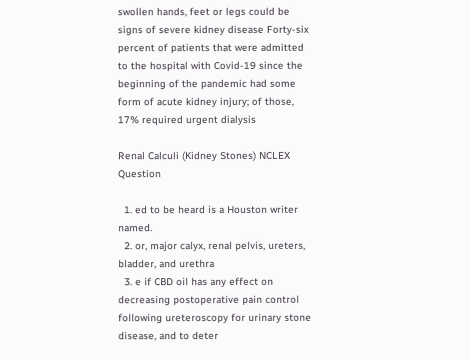swollen hands, feet or legs could be signs of severe kidney disease Forty-six percent of patients that were admitted to the hospital with Covid-19 since the beginning of the pandemic had some form of acute kidney injury; of those, 17% required urgent dialysis

Renal Calculi (Kidney Stones) NCLEX Question

  1. ed to be heard is a Houston writer named.
  2. or, major calyx, renal pelvis, ureters, bladder, and urethra
  3. e if CBD oil has any effect on decreasing postoperative pain control following ureteroscopy for urinary stone disease, and to deter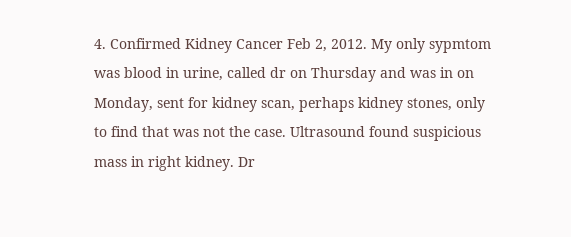4. Confirmed Kidney Cancer Feb 2, 2012. My only sypmtom was blood in urine, called dr on Thursday and was in on Monday, sent for kidney scan, perhaps kidney stones, only to find that was not the case. Ultrasound found suspicious mass in right kidney. Dr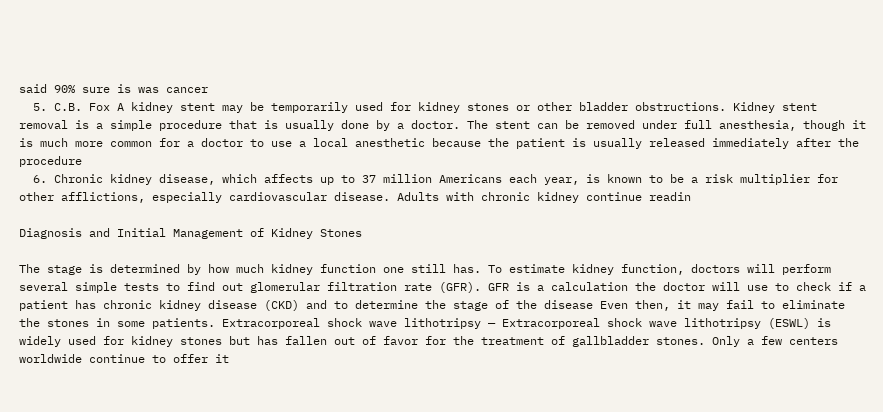said 90% sure is was cancer
  5. C.B. Fox A kidney stent may be temporarily used for kidney stones or other bladder obstructions. Kidney stent removal is a simple procedure that is usually done by a doctor. The stent can be removed under full anesthesia, though it is much more common for a doctor to use a local anesthetic because the patient is usually released immediately after the procedure
  6. Chronic kidney disease, which affects up to 37 million Americans each year, is known to be a risk multiplier for other afflictions, especially cardiovascular disease. Adults with chronic kidney continue readin

Diagnosis and Initial Management of Kidney Stones

The stage is determined by how much kidney function one still has. To estimate kidney function, doctors will perform several simple tests to find out glomerular filtration rate (GFR). GFR is a calculation the doctor will use to check if a patient has chronic kidney disease (CKD) and to determine the stage of the disease Even then, it may fail to eliminate the stones in some patients. Extracorporeal shock wave lithotripsy — Extracorporeal shock wave lithotripsy (ESWL) is widely used for kidney stones but has fallen out of favor for the treatment of gallbladder stones. Only a few centers worldwide continue to offer it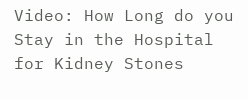Video: How Long do you Stay in the Hospital for Kidney Stones